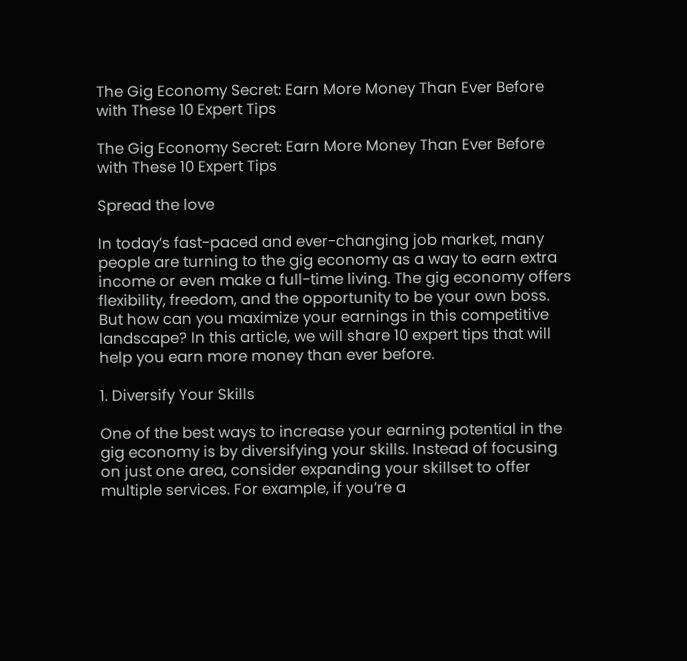The Gig Economy Secret: Earn More Money Than Ever Before with These 10 Expert Tips

The Gig Economy Secret: Earn More Money Than Ever Before with These 10 Expert Tips

Spread the love

In today’s fast-paced and ever-changing job market, many people are turning to the gig economy as a way to earn extra income or even make a full-time living. The gig economy offers flexibility, freedom, and the opportunity to be your own boss. But how can you maximize your earnings in this competitive landscape? In this article, we will share 10 expert tips that will help you earn more money than ever before.

1. Diversify Your Skills

One of the best ways to increase your earning potential in the gig economy is by diversifying your skills. Instead of focusing on just one area, consider expanding your skillset to offer multiple services. For example, if you’re a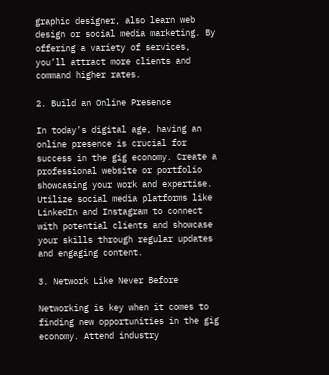graphic designer, also learn web design or social media marketing. By offering a variety of services, you’ll attract more clients and command higher rates.

2. Build an Online Presence

In today’s digital age, having an online presence is crucial for success in the gig economy. Create a professional website or portfolio showcasing your work and expertise. Utilize social media platforms like LinkedIn and Instagram to connect with potential clients and showcase your skills through regular updates and engaging content.

3. Network Like Never Before

Networking is key when it comes to finding new opportunities in the gig economy. Attend industry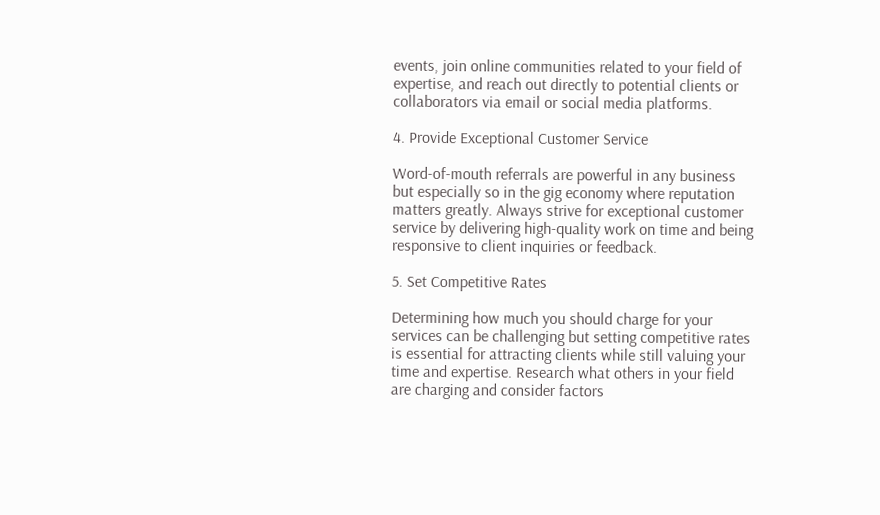events, join online communities related to your field of expertise, and reach out directly to potential clients or collaborators via email or social media platforms.

4. Provide Exceptional Customer Service

Word-of-mouth referrals are powerful in any business but especially so in the gig economy where reputation matters greatly. Always strive for exceptional customer service by delivering high-quality work on time and being responsive to client inquiries or feedback.

5. Set Competitive Rates

Determining how much you should charge for your services can be challenging but setting competitive rates is essential for attracting clients while still valuing your time and expertise. Research what others in your field are charging and consider factors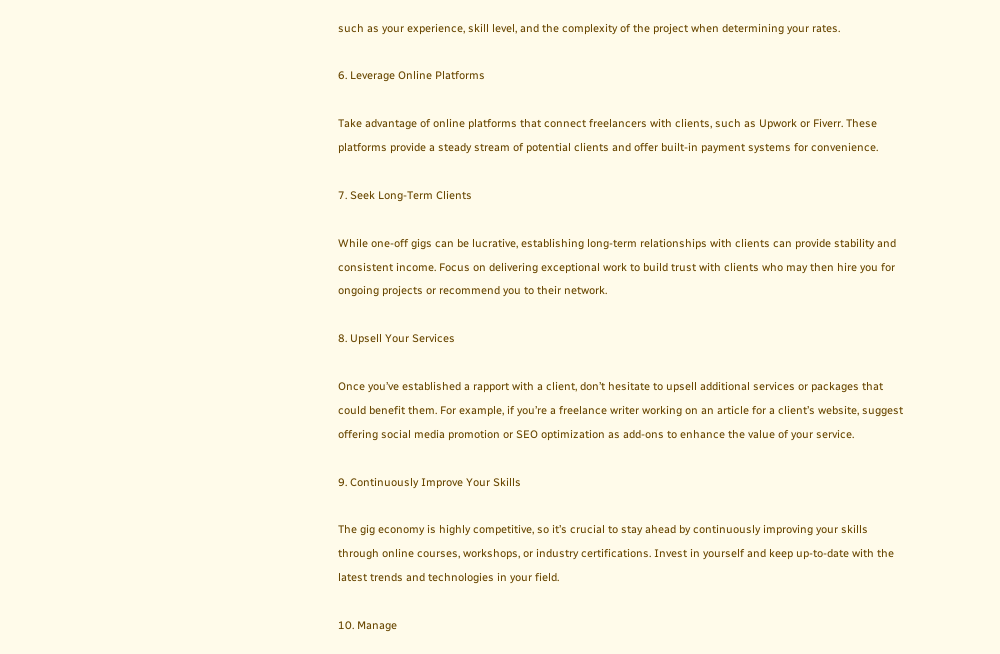such as your experience, skill level, and the complexity of the project when determining your rates.

6. Leverage Online Platforms

Take advantage of online platforms that connect freelancers with clients, such as Upwork or Fiverr. These platforms provide a steady stream of potential clients and offer built-in payment systems for convenience.

7. Seek Long-Term Clients

While one-off gigs can be lucrative, establishing long-term relationships with clients can provide stability and consistent income. Focus on delivering exceptional work to build trust with clients who may then hire you for ongoing projects or recommend you to their network.

8. Upsell Your Services

Once you’ve established a rapport with a client, don’t hesitate to upsell additional services or packages that could benefit them. For example, if you’re a freelance writer working on an article for a client’s website, suggest offering social media promotion or SEO optimization as add-ons to enhance the value of your service.

9. Continuously Improve Your Skills

The gig economy is highly competitive, so it’s crucial to stay ahead by continuously improving your skills through online courses, workshops, or industry certifications. Invest in yourself and keep up-to-date with the latest trends and technologies in your field.

10. Manage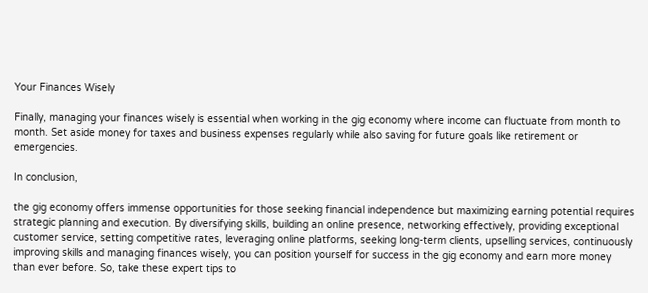Your Finances Wisely

Finally, managing your finances wisely is essential when working in the gig economy where income can fluctuate from month to month. Set aside money for taxes and business expenses regularly while also saving for future goals like retirement or emergencies.

In conclusion,

the gig economy offers immense opportunities for those seeking financial independence but maximizing earning potential requires strategic planning and execution. By diversifying skills, building an online presence, networking effectively, providing exceptional customer service, setting competitive rates, leveraging online platforms, seeking long-term clients, upselling services, continuously improving skills and managing finances wisely, you can position yourself for success in the gig economy and earn more money than ever before. So, take these expert tips to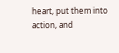heart, put them into action, and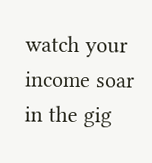watch your income soar in the gig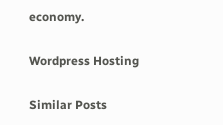economy.

Wordpress Hosting

Similar Posts